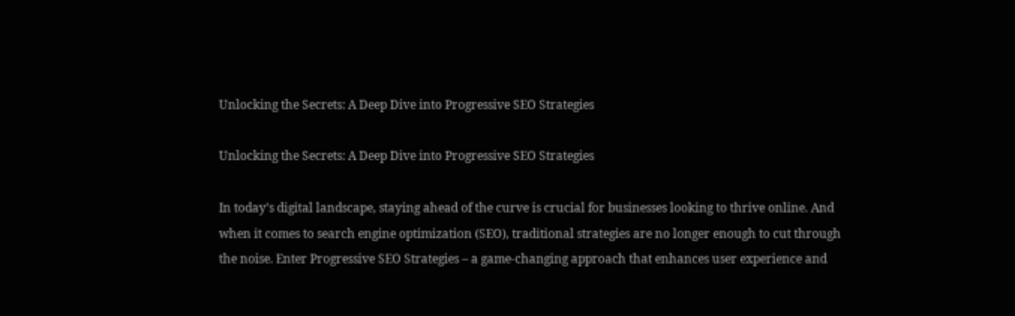Unlocking the Secrets: A Deep Dive into Progressive SEO Strategies

Unlocking the Secrets: A Deep Dive into Progressive SEO Strategies

In today’s digital landscape, staying ahead of the curve is crucial for businesses looking to thrive online. And when it comes to search engine optimization (SEO), traditional strategies are no longer enough to cut through the noise. Enter Progressive SEO Strategies – a game-changing approach that enhances user experience and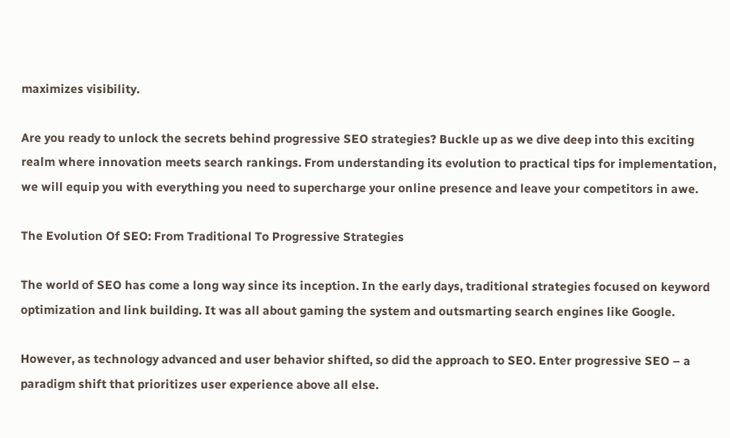maximizes visibility.

Are you ready to unlock the secrets behind progressive SEO strategies? Buckle up as we dive deep into this exciting realm where innovation meets search rankings. From understanding its evolution to practical tips for implementation, we will equip you with everything you need to supercharge your online presence and leave your competitors in awe.

The Evolution Of SEO: From Traditional To Progressive Strategies

The world of SEO has come a long way since its inception. In the early days, traditional strategies focused on keyword optimization and link building. It was all about gaming the system and outsmarting search engines like Google.

However, as technology advanced and user behavior shifted, so did the approach to SEO. Enter progressive SEO – a paradigm shift that prioritizes user experience above all else.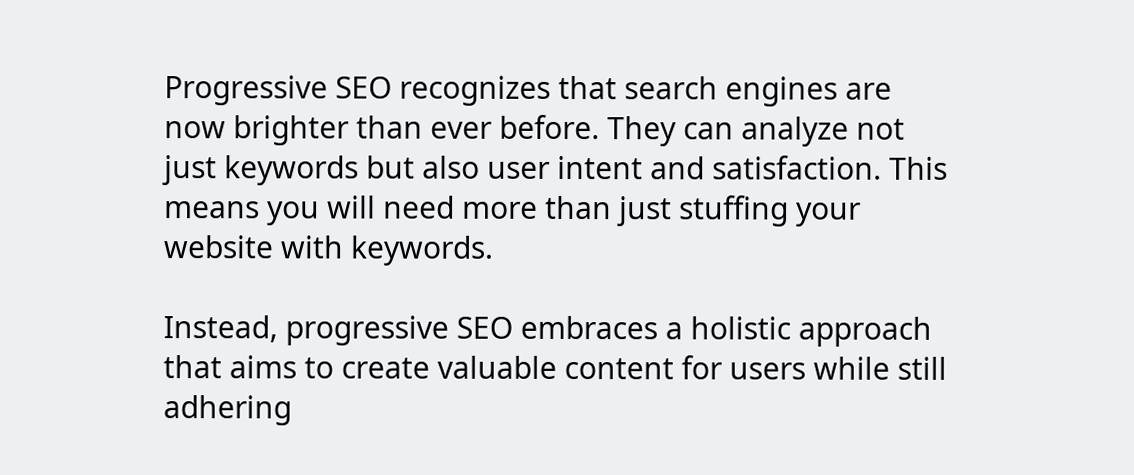Progressive SEO recognizes that search engines are now brighter than ever before. They can analyze not just keywords but also user intent and satisfaction. This means you will need more than just stuffing your website with keywords.

Instead, progressive SEO embraces a holistic approach that aims to create valuable content for users while still adhering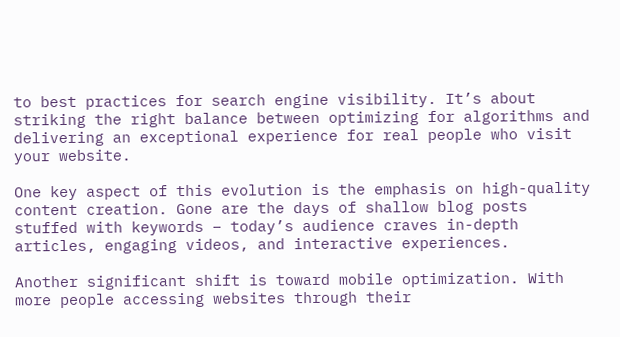to best practices for search engine visibility. It’s about striking the right balance between optimizing for algorithms and delivering an exceptional experience for real people who visit your website.

One key aspect of this evolution is the emphasis on high-quality content creation. Gone are the days of shallow blog posts stuffed with keywords – today’s audience craves in-depth articles, engaging videos, and interactive experiences.

Another significant shift is toward mobile optimization. With more people accessing websites through their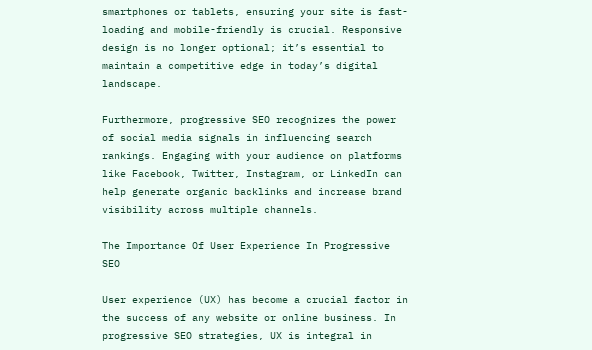smartphones or tablets, ensuring your site is fast-loading and mobile-friendly is crucial. Responsive design is no longer optional; it’s essential to maintain a competitive edge in today’s digital landscape.

Furthermore, progressive SEO recognizes the power of social media signals in influencing search rankings. Engaging with your audience on platforms like Facebook, Twitter, Instagram, or LinkedIn can help generate organic backlinks and increase brand visibility across multiple channels.

The Importance Of User Experience In Progressive SEO

User experience (UX) has become a crucial factor in the success of any website or online business. In progressive SEO strategies, UX is integral in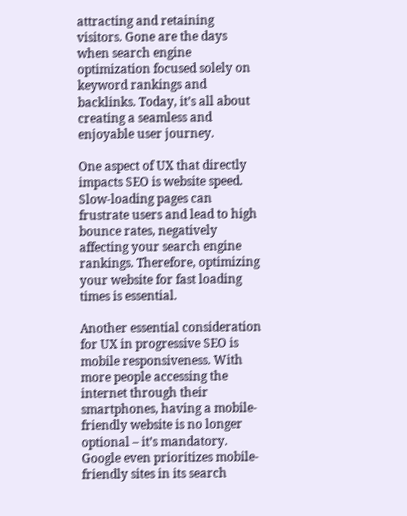attracting and retaining visitors. Gone are the days when search engine optimization focused solely on keyword rankings and backlinks. Today, it’s all about creating a seamless and enjoyable user journey.

One aspect of UX that directly impacts SEO is website speed. Slow-loading pages can frustrate users and lead to high bounce rates, negatively affecting your search engine rankings. Therefore, optimizing your website for fast loading times is essential.

Another essential consideration for UX in progressive SEO is mobile responsiveness. With more people accessing the internet through their smartphones, having a mobile-friendly website is no longer optional – it’s mandatory. Google even prioritizes mobile-friendly sites in its search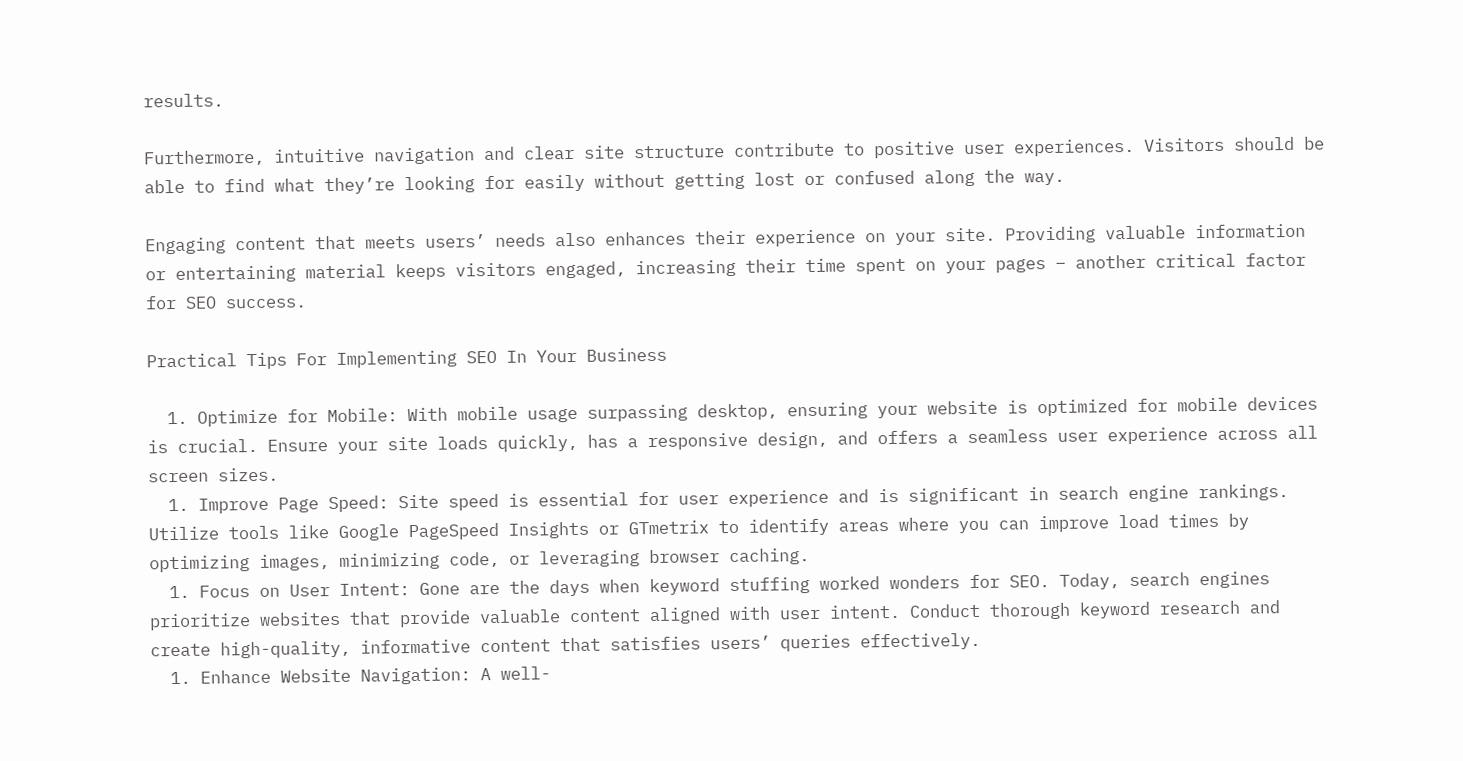results.

Furthermore, intuitive navigation and clear site structure contribute to positive user experiences. Visitors should be able to find what they’re looking for easily without getting lost or confused along the way.

Engaging content that meets users’ needs also enhances their experience on your site. Providing valuable information or entertaining material keeps visitors engaged, increasing their time spent on your pages – another critical factor for SEO success.

Practical Tips For Implementing SEO In Your Business

  1. Optimize for Mobile: With mobile usage surpassing desktop, ensuring your website is optimized for mobile devices is crucial. Ensure your site loads quickly, has a responsive design, and offers a seamless user experience across all screen sizes.
  1. Improve Page Speed: Site speed is essential for user experience and is significant in search engine rankings. Utilize tools like Google PageSpeed Insights or GTmetrix to identify areas where you can improve load times by optimizing images, minimizing code, or leveraging browser caching.
  1. Focus on User Intent: Gone are the days when keyword stuffing worked wonders for SEO. Today, search engines prioritize websites that provide valuable content aligned with user intent. Conduct thorough keyword research and create high-quality, informative content that satisfies users’ queries effectively.
  1. Enhance Website Navigation: A well-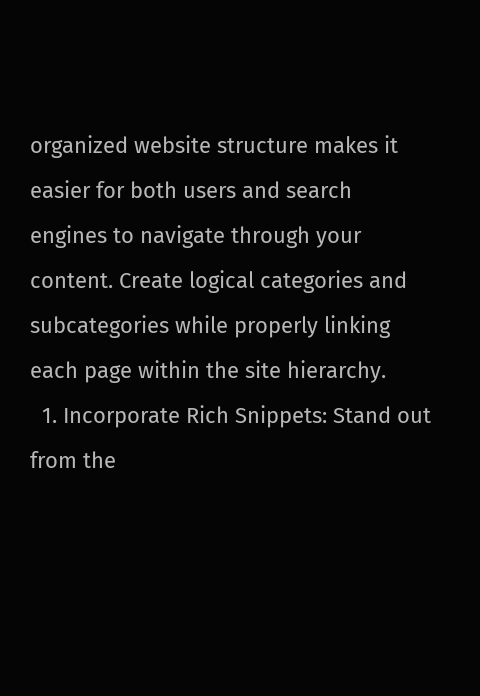organized website structure makes it easier for both users and search engines to navigate through your content. Create logical categories and subcategories while properly linking each page within the site hierarchy.
  1. Incorporate Rich Snippets: Stand out from the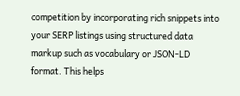competition by incorporating rich snippets into your SERP listings using structured data markup such as vocabulary or JSON-LD format. This helps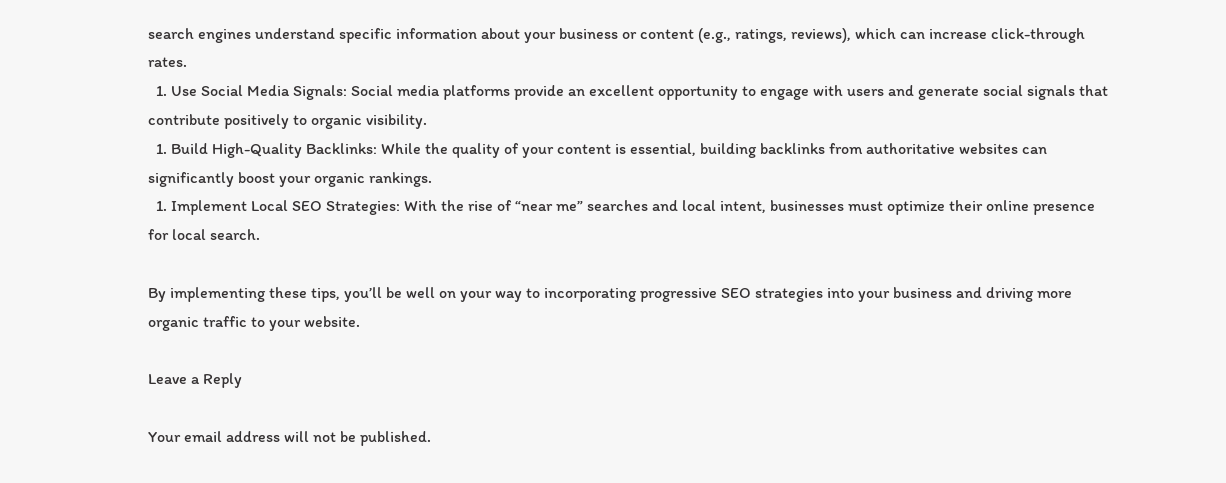search engines understand specific information about your business or content (e.g., ratings, reviews), which can increase click-through rates.
  1. Use Social Media Signals: Social media platforms provide an excellent opportunity to engage with users and generate social signals that contribute positively to organic visibility.
  1. Build High-Quality Backlinks: While the quality of your content is essential, building backlinks from authoritative websites can significantly boost your organic rankings.
  1. Implement Local SEO Strategies: With the rise of “near me” searches and local intent, businesses must optimize their online presence for local search.

By implementing these tips, you’ll be well on your way to incorporating progressive SEO strategies into your business and driving more organic traffic to your website.

Leave a Reply

Your email address will not be published.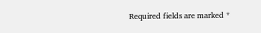Required fields are marked *